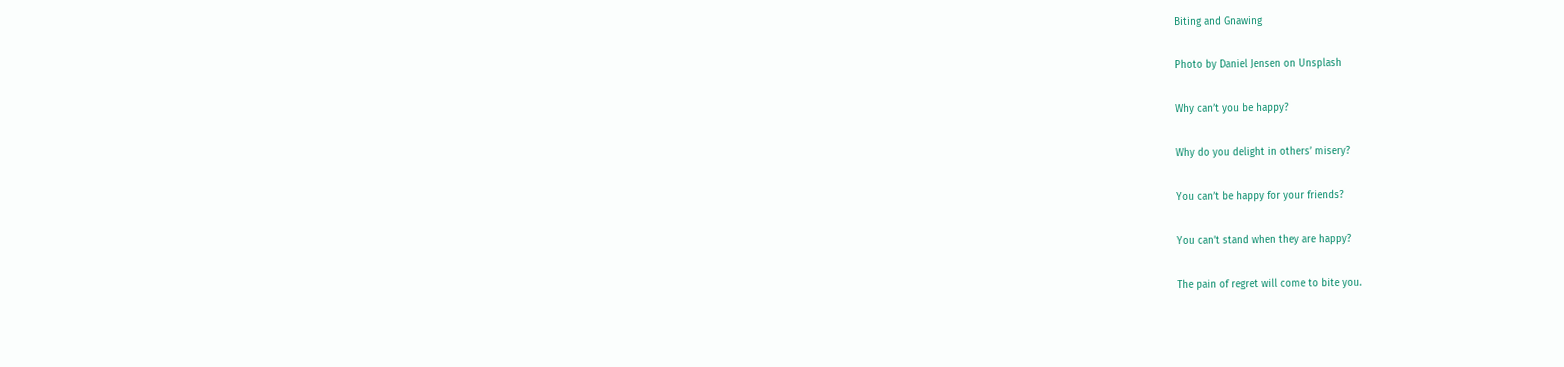Biting and Gnawing

Photo by Daniel Jensen on Unsplash

Why can’t you be happy?

Why do you delight in others’ misery?

You can’t be happy for your friends?

You can’t stand when they are happy?

The pain of regret will come to bite you.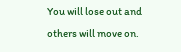You will lose out and others will move on.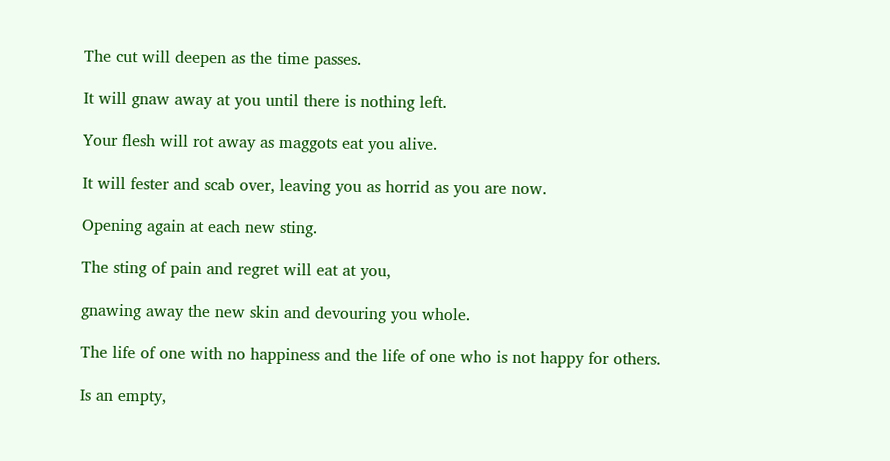The cut will deepen as the time passes.

It will gnaw away at you until there is nothing left.

Your flesh will rot away as maggots eat you alive.

It will fester and scab over, leaving you as horrid as you are now.

Opening again at each new sting.

The sting of pain and regret will eat at you,

gnawing away the new skin and devouring you whole.

The life of one with no happiness and the life of one who is not happy for others.

Is an empty,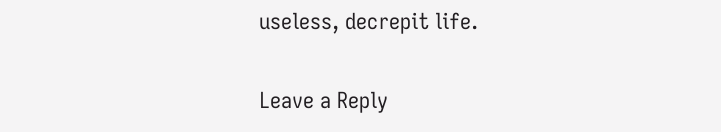useless, decrepit life.

Leave a Reply